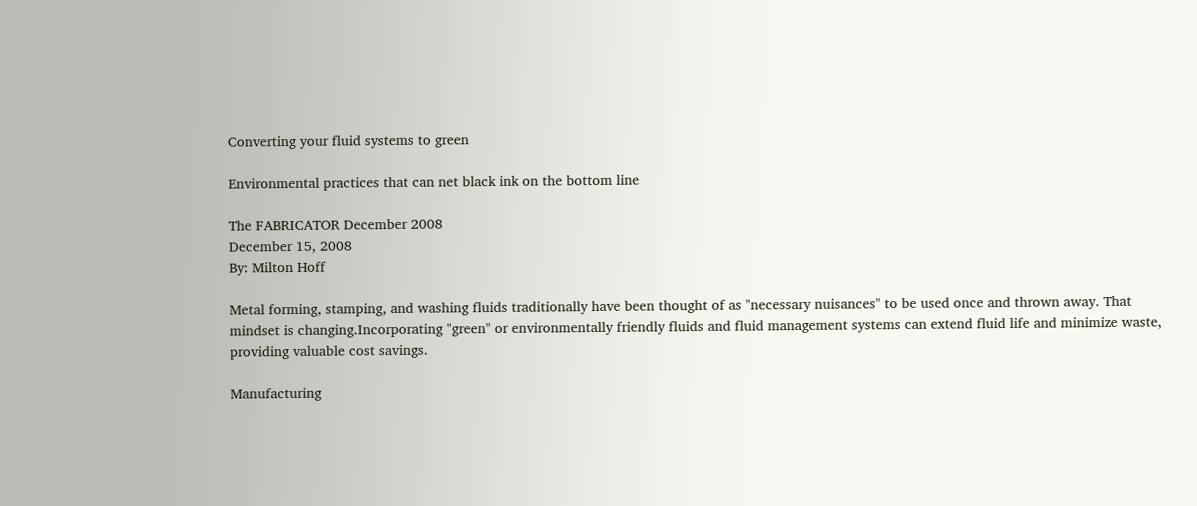Converting your fluid systems to green

Environmental practices that can net black ink on the bottom line

The FABRICATOR December 2008
December 15, 2008
By: Milton Hoff

Metal forming, stamping, and washing fluids traditionally have been thought of as "necessary nuisances" to be used once and thrown away. That mindset is changing.Incorporating "green" or environmentally friendly fluids and fluid management systems can extend fluid life and minimize waste, providing valuable cost savings.

Manufacturing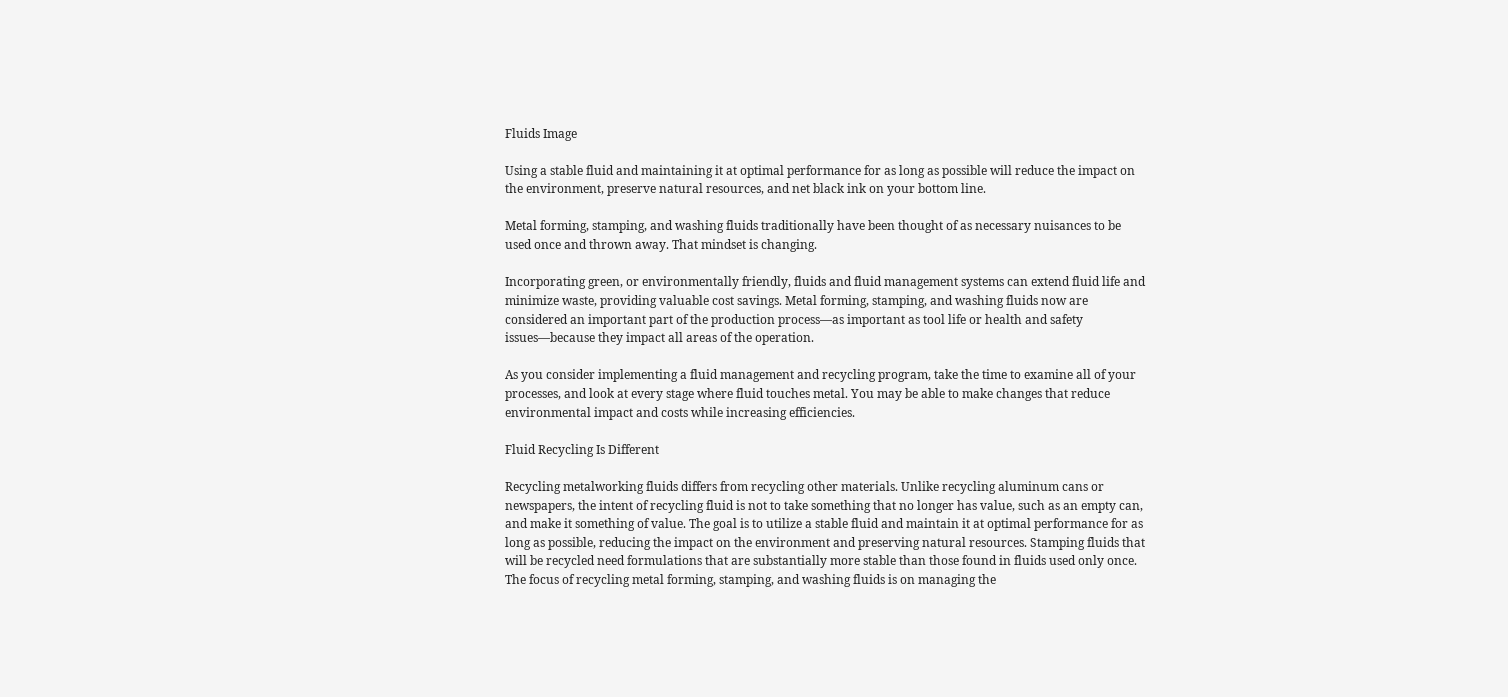Fluids Image

Using a stable fluid and maintaining it at optimal performance for as long as possible will reduce the impact on the environment, preserve natural resources, and net black ink on your bottom line.

Metal forming, stamping, and washing fluids traditionally have been thought of as necessary nuisances to be used once and thrown away. That mindset is changing.

Incorporating green, or environmentally friendly, fluids and fluid management systems can extend fluid life and minimize waste, providing valuable cost savings. Metal forming, stamping, and washing fluids now are considered an important part of the production process—as important as tool life or health and safety issues—because they impact all areas of the operation.

As you consider implementing a fluid management and recycling program, take the time to examine all of your processes, and look at every stage where fluid touches metal. You may be able to make changes that reduce environmental impact and costs while increasing efficiencies.

Fluid Recycling Is Different

Recycling metalworking fluids differs from recycling other materials. Unlike recycling aluminum cans or newspapers, the intent of recycling fluid is not to take something that no longer has value, such as an empty can, and make it something of value. The goal is to utilize a stable fluid and maintain it at optimal performance for as long as possible, reducing the impact on the environment and preserving natural resources. Stamping fluids that will be recycled need formulations that are substantially more stable than those found in fluids used only once. The focus of recycling metal forming, stamping, and washing fluids is on managing the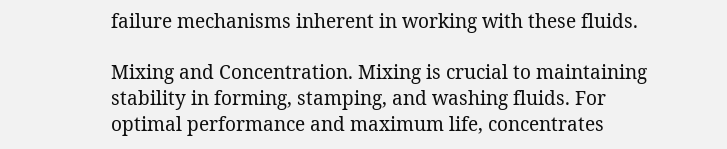failure mechanisms inherent in working with these fluids.

Mixing and Concentration. Mixing is crucial to maintaining stability in forming, stamping, and washing fluids. For optimal performance and maximum life, concentrates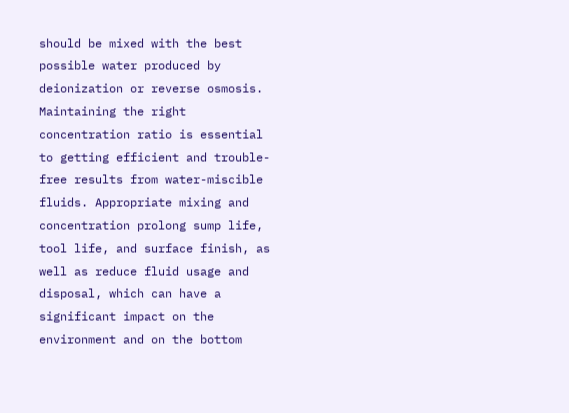should be mixed with the best possible water produced by deionization or reverse osmosis. Maintaining the right concentration ratio is essential to getting efficient and trouble-free results from water-miscible fluids. Appropriate mixing and concentration prolong sump life, tool life, and surface finish, as well as reduce fluid usage and disposal, which can have a significant impact on the environment and on the bottom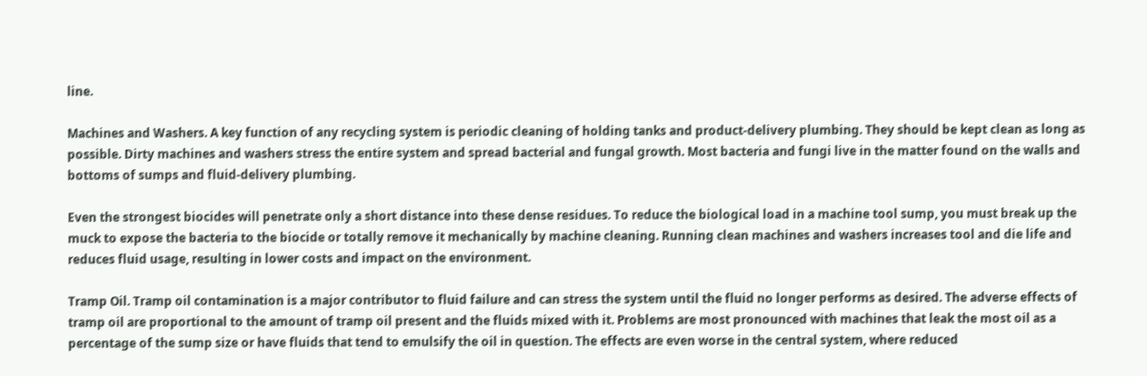line.

Machines and Washers. A key function of any recycling system is periodic cleaning of holding tanks and product-delivery plumbing. They should be kept clean as long as possible. Dirty machines and washers stress the entire system and spread bacterial and fungal growth. Most bacteria and fungi live in the matter found on the walls and bottoms of sumps and fluid-delivery plumbing.

Even the strongest biocides will penetrate only a short distance into these dense residues. To reduce the biological load in a machine tool sump, you must break up the muck to expose the bacteria to the biocide or totally remove it mechanically by machine cleaning. Running clean machines and washers increases tool and die life and reduces fluid usage, resulting in lower costs and impact on the environment.

Tramp Oil. Tramp oil contamination is a major contributor to fluid failure and can stress the system until the fluid no longer performs as desired. The adverse effects of tramp oil are proportional to the amount of tramp oil present and the fluids mixed with it. Problems are most pronounced with machines that leak the most oil as a percentage of the sump size or have fluids that tend to emulsify the oil in question. The effects are even worse in the central system, where reduced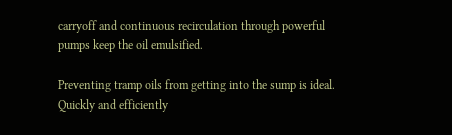carryoff and continuous recirculation through powerful pumps keep the oil emulsified.

Preventing tramp oils from getting into the sump is ideal. Quickly and efficiently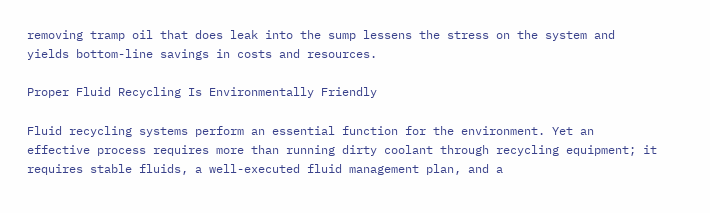removing tramp oil that does leak into the sump lessens the stress on the system and yields bottom-line savings in costs and resources.

Proper Fluid Recycling Is Environmentally Friendly

Fluid recycling systems perform an essential function for the environment. Yet an effective process requires more than running dirty coolant through recycling equipment; it requires stable fluids, a well-executed fluid management plan, and a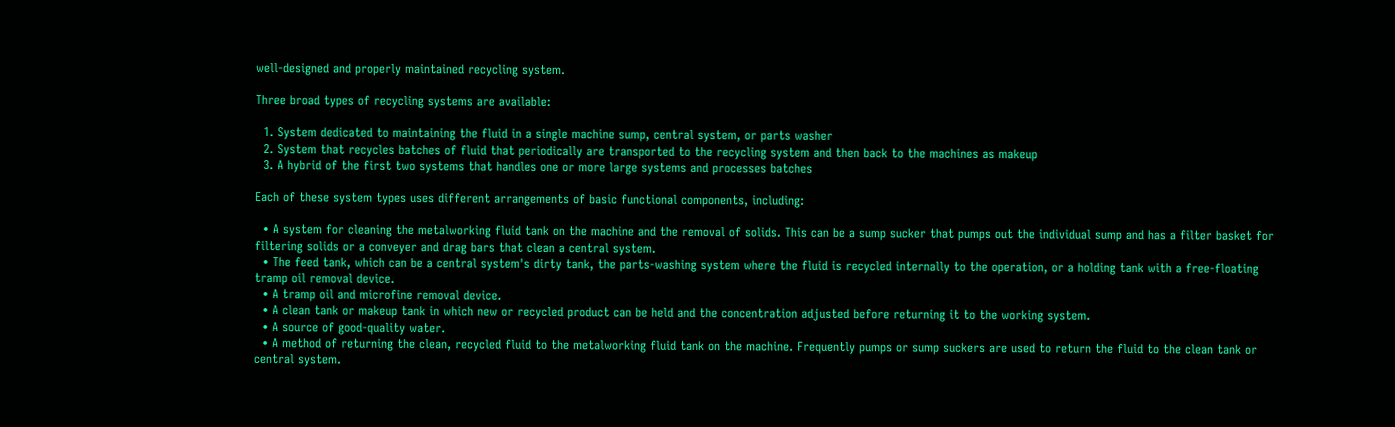well-designed and properly maintained recycling system.

Three broad types of recycling systems are available:

  1. System dedicated to maintaining the fluid in a single machine sump, central system, or parts washer
  2. System that recycles batches of fluid that periodically are transported to the recycling system and then back to the machines as makeup
  3. A hybrid of the first two systems that handles one or more large systems and processes batches

Each of these system types uses different arrangements of basic functional components, including:

  • A system for cleaning the metalworking fluid tank on the machine and the removal of solids. This can be a sump sucker that pumps out the individual sump and has a filter basket for filtering solids or a conveyer and drag bars that clean a central system.
  • The feed tank, which can be a central system's dirty tank, the parts-washing system where the fluid is recycled internally to the operation, or a holding tank with a free-floating tramp oil removal device.
  • A tramp oil and microfine removal device.
  • A clean tank or makeup tank in which new or recycled product can be held and the concentration adjusted before returning it to the working system.
  • A source of good-quality water.
  • A method of returning the clean, recycled fluid to the metalworking fluid tank on the machine. Frequently pumps or sump suckers are used to return the fluid to the clean tank or central system.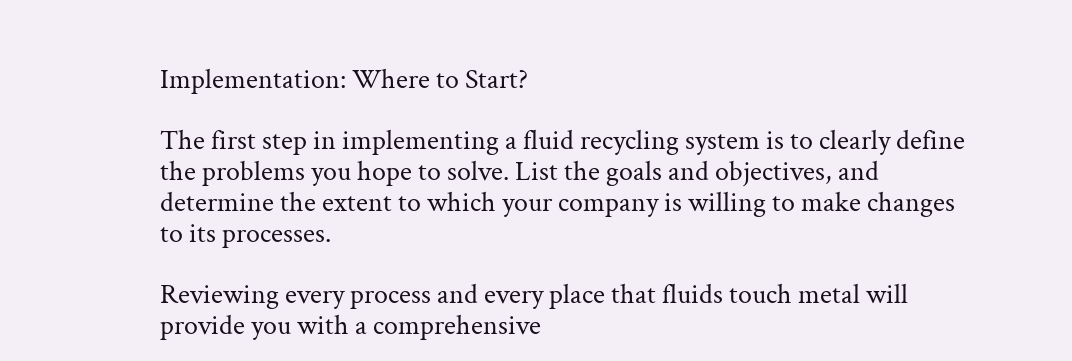Implementation: Where to Start?

The first step in implementing a fluid recycling system is to clearly define the problems you hope to solve. List the goals and objectives, and determine the extent to which your company is willing to make changes to its processes.

Reviewing every process and every place that fluids touch metal will provide you with a comprehensive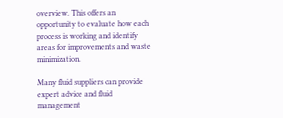overview. This offers an opportunity to evaluate how each process is working and identify areas for improvements and waste minimization.

Many fluid suppliers can provide expert advice and fluid management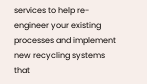services to help re-engineer your existing processes and implement new recycling systems that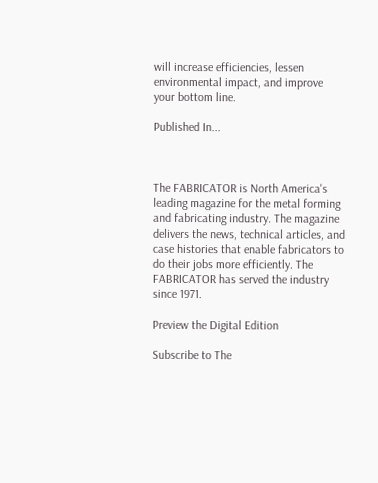will increase efficiencies, lessen environmental impact, and improve your bottom line.

Published In...



The FABRICATOR is North America's leading magazine for the metal forming and fabricating industry. The magazine delivers the news, technical articles, and case histories that enable fabricators to do their jobs more efficiently. The FABRICATOR has served the industry since 1971.

Preview the Digital Edition

Subscribe to The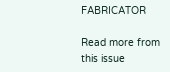FABRICATOR

Read more from this issue